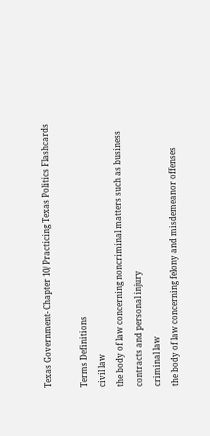Texas Government- Chapter 10/ Practicing Texas Politics Flashcards

Terms Definitions
civil law
the body of law concerning noncriminal matters such as business contracts and personal injury
criminal law
the body of law concerning felony and misdemeanor offenses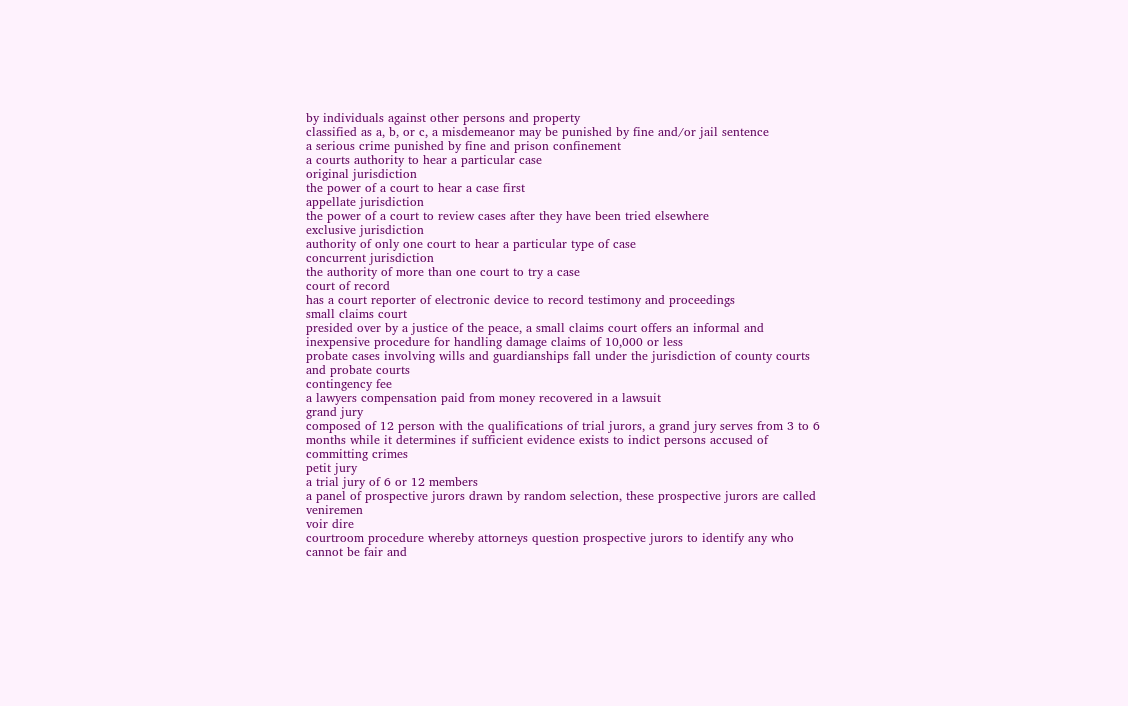by individuals against other persons and property
classified as a, b, or c, a misdemeanor may be punished by fine and/or jail sentence
a serious crime punished by fine and prison confinement
a courts authority to hear a particular case
original jurisdiction
the power of a court to hear a case first
appellate jurisdiction
the power of a court to review cases after they have been tried elsewhere
exclusive jurisdiction
authority of only one court to hear a particular type of case
concurrent jurisdiction
the authority of more than one court to try a case
court of record
has a court reporter of electronic device to record testimony and proceedings
small claims court
presided over by a justice of the peace, a small claims court offers an informal and inexpensive procedure for handling damage claims of 10,000 or less
probate cases involving wills and guardianships fall under the jurisdiction of county courts and probate courts
contingency fee
a lawyers compensation paid from money recovered in a lawsuit
grand jury
composed of 12 person with the qualifications of trial jurors, a grand jury serves from 3 to 6 months while it determines if sufficient evidence exists to indict persons accused of committing crimes
petit jury
a trial jury of 6 or 12 members
a panel of prospective jurors drawn by random selection, these prospective jurors are called veniremen
voir dire
courtroom procedure whereby attorneys question prospective jurors to identify any who cannot be fair and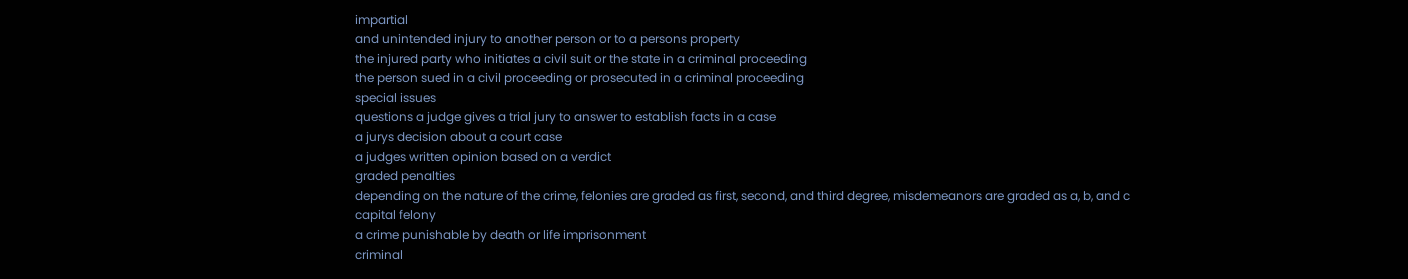impartial
and unintended injury to another person or to a persons property
the injured party who initiates a civil suit or the state in a criminal proceeding
the person sued in a civil proceeding or prosecuted in a criminal proceeding
special issues
questions a judge gives a trial jury to answer to establish facts in a case
a jurys decision about a court case
a judges written opinion based on a verdict
graded penalties
depending on the nature of the crime, felonies are graded as first, second, and third degree, misdemeanors are graded as a, b, and c
capital felony
a crime punishable by death or life imprisonment
criminal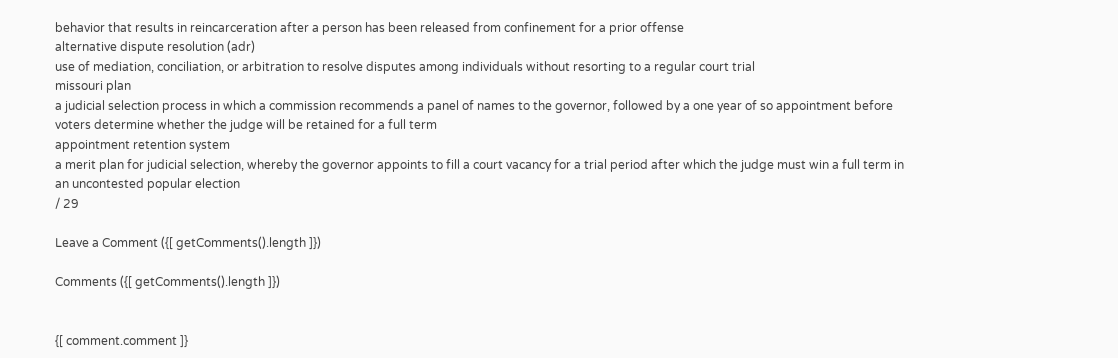behavior that results in reincarceration after a person has been released from confinement for a prior offense
alternative dispute resolution (adr)
use of mediation, conciliation, or arbitration to resolve disputes among individuals without resorting to a regular court trial
missouri plan
a judicial selection process in which a commission recommends a panel of names to the governor, followed by a one year of so appointment before voters determine whether the judge will be retained for a full term
appointment retention system
a merit plan for judicial selection, whereby the governor appoints to fill a court vacancy for a trial period after which the judge must win a full term in an uncontested popular election
/ 29

Leave a Comment ({[ getComments().length ]})

Comments ({[ getComments().length ]})


{[ comment.comment ]}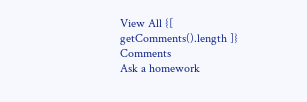View All {[ getComments().length ]} Comments
Ask a homework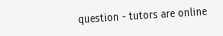question - tutors are online